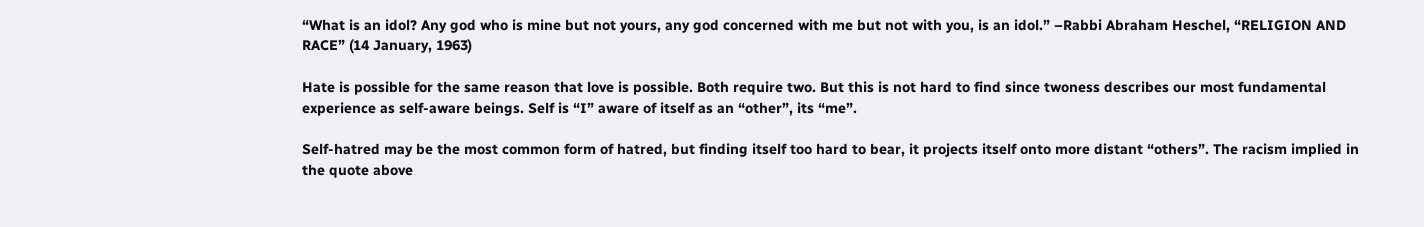“What is an idol? Any god who is mine but not yours, any god concerned with me but not with you, is an idol.” –Rabbi Abraham Heschel, “RELIGION AND RACE” (14 January, 1963)

Hate is possible for the same reason that love is possible. Both require two. But this is not hard to find since twoness describes our most fundamental experience as self-aware beings. Self is “I” aware of itself as an “other”, its “me”.

Self-hatred may be the most common form of hatred, but finding itself too hard to bear, it projects itself onto more distant “others”. The racism implied in the quote above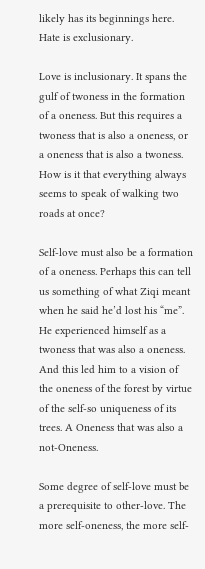likely has its beginnings here. Hate is exclusionary.

Love is inclusionary. It spans the gulf of twoness in the formation of a oneness. But this requires a twoness that is also a oneness, or a oneness that is also a twoness. How is it that everything always seems to speak of walking two roads at once?

Self-love must also be a formation of a oneness. Perhaps this can tell us something of what Ziqi meant when he said he’d lost his “me”. He experienced himself as a twoness that was also a oneness. And this led him to a vision of the oneness of the forest by virtue of the self-so uniqueness of its trees. A Oneness that was also a not-Oneness.

Some degree of self-love must be a prerequisite to other-love. The more self-oneness, the more self-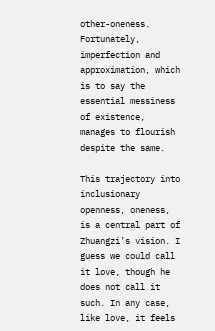other-oneness. Fortunately, imperfection and approximation, which is to say the essential messiness of existence, manages to flourish despite the same.

This trajectory into inclusionary openness, oneness, is a central part of Zhuangzi’s vision. I guess we could call it love, though he does not call it such. In any case, like love, it feels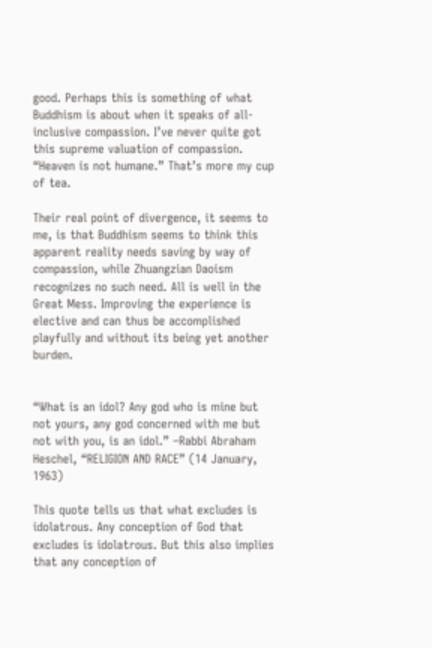good. Perhaps this is something of what Buddhism is about when it speaks of all-inclusive compassion. I’ve never quite got this supreme valuation of compassion. “Heaven is not humane.” That’s more my cup of tea.

Their real point of divergence, it seems to me, is that Buddhism seems to think this apparent reality needs saving by way of compassion, while Zhuangzian Daoism recognizes no such need. All is well in the Great Mess. Improving the experience is elective and can thus be accomplished playfully and without its being yet another burden.


“What is an idol? Any god who is mine but not yours, any god concerned with me but not with you, is an idol.” –Rabbi Abraham Heschel, “RELIGION AND RACE” (14 January, 1963)

This quote tells us that what excludes is idolatrous. Any conception of God that excludes is idolatrous. But this also implies that any conception of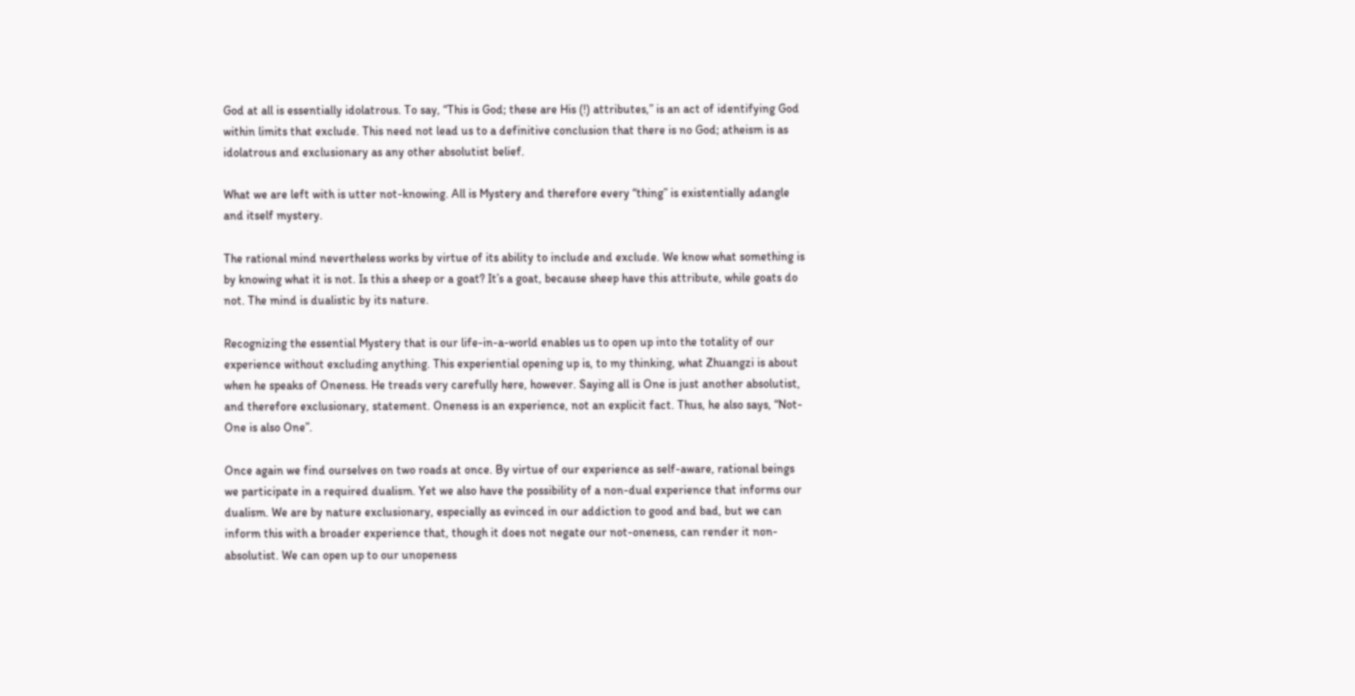God at all is essentially idolatrous. To say, “This is God; these are His (!) attributes,” is an act of identifying God within limits that exclude. This need not lead us to a definitive conclusion that there is no God; atheism is as idolatrous and exclusionary as any other absolutist belief.

What we are left with is utter not-knowing. All is Mystery and therefore every “thing” is existentially adangle and itself mystery.

The rational mind nevertheless works by virtue of its ability to include and exclude. We know what something is by knowing what it is not. Is this a sheep or a goat? It’s a goat, because sheep have this attribute, while goats do not. The mind is dualistic by its nature.

Recognizing the essential Mystery that is our life-in-a-world enables us to open up into the totality of our experience without excluding anything. This experiential opening up is, to my thinking, what Zhuangzi is about when he speaks of Oneness. He treads very carefully here, however. Saying all is One is just another absolutist, and therefore exclusionary, statement. Oneness is an experience, not an explicit fact. Thus, he also says, “Not-One is also One”.

Once again we find ourselves on two roads at once. By virtue of our experience as self-aware, rational beings we participate in a required dualism. Yet we also have the possibility of a non-dual experience that informs our dualism. We are by nature exclusionary, especially as evinced in our addiction to good and bad, but we can inform this with a broader experience that, though it does not negate our not-oneness, can render it non-absolutist. We can open up to our unopeness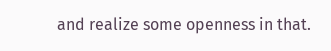and realize some openness in that.